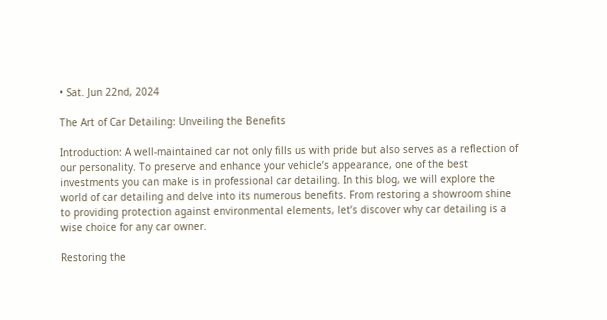• Sat. Jun 22nd, 2024

The Art of Car Detailing: Unveiling the Benefits

Introduction: A well-maintained car not only fills us with pride but also serves as a reflection of our personality. To preserve and enhance your vehicle’s appearance, one of the best investments you can make is in professional car detailing. In this blog, we will explore the world of car detailing and delve into its numerous benefits. From restoring a showroom shine to providing protection against environmental elements, let’s discover why car detailing is a wise choice for any car owner.

Restoring the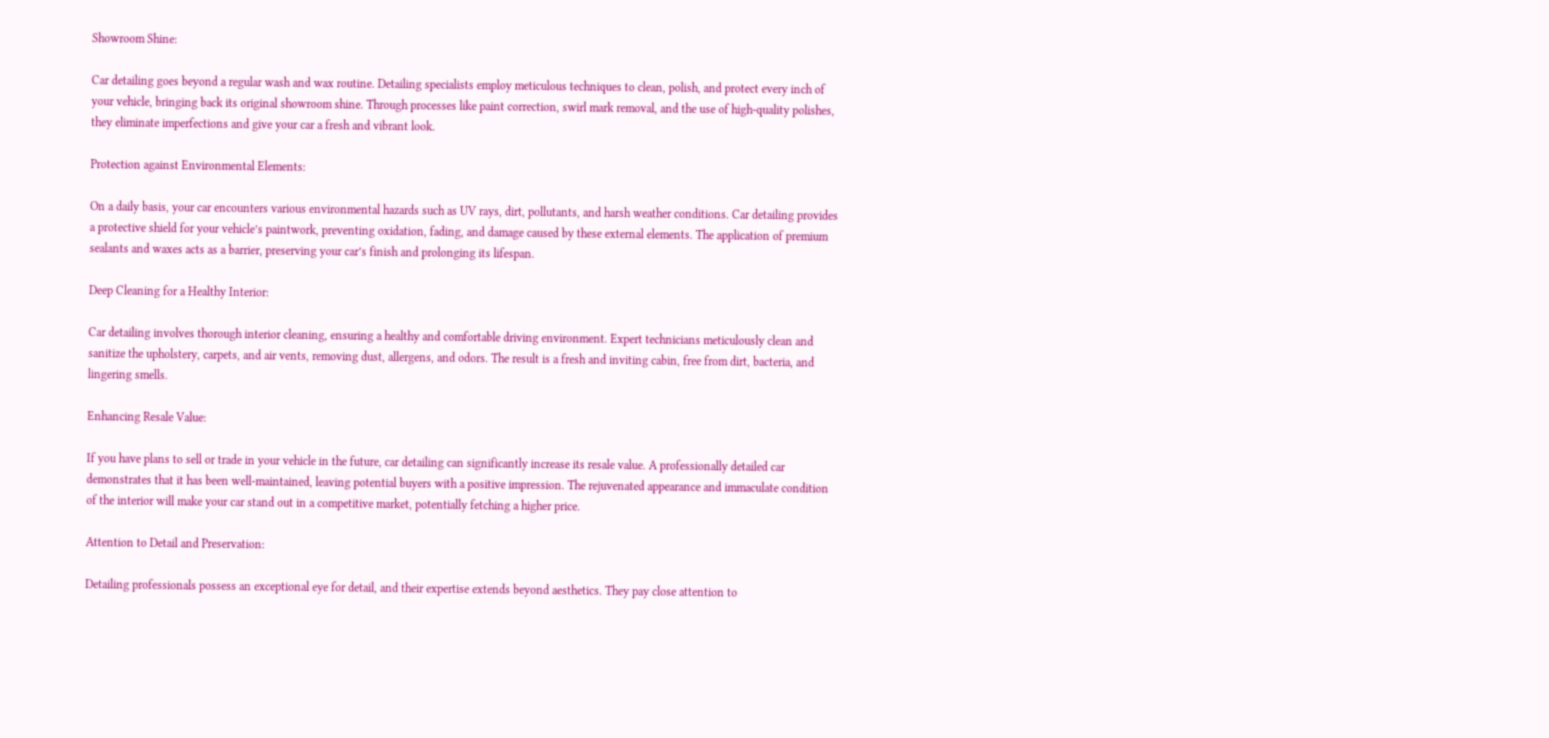Showroom Shine:

Car detailing goes beyond a regular wash and wax routine. Detailing specialists employ meticulous techniques to clean, polish, and protect every inch of your vehicle, bringing back its original showroom shine. Through processes like paint correction, swirl mark removal, and the use of high-quality polishes, they eliminate imperfections and give your car a fresh and vibrant look.

Protection against Environmental Elements:

On a daily basis, your car encounters various environmental hazards such as UV rays, dirt, pollutants, and harsh weather conditions. Car detailing provides a protective shield for your vehicle’s paintwork, preventing oxidation, fading, and damage caused by these external elements. The application of premium sealants and waxes acts as a barrier, preserving your car’s finish and prolonging its lifespan.

Deep Cleaning for a Healthy Interior:

Car detailing involves thorough interior cleaning, ensuring a healthy and comfortable driving environment. Expert technicians meticulously clean and sanitize the upholstery, carpets, and air vents, removing dust, allergens, and odors. The result is a fresh and inviting cabin, free from dirt, bacteria, and lingering smells.

Enhancing Resale Value:

If you have plans to sell or trade in your vehicle in the future, car detailing can significantly increase its resale value. A professionally detailed car demonstrates that it has been well-maintained, leaving potential buyers with a positive impression. The rejuvenated appearance and immaculate condition of the interior will make your car stand out in a competitive market, potentially fetching a higher price.

Attention to Detail and Preservation:

Detailing professionals possess an exceptional eye for detail, and their expertise extends beyond aesthetics. They pay close attention to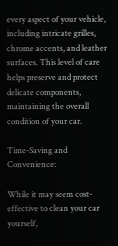every aspect of your vehicle, including intricate grilles, chrome accents, and leather surfaces. This level of care helps preserve and protect delicate components, maintaining the overall condition of your car.

Time-Saving and Convenience:

While it may seem cost-effective to clean your car yourself,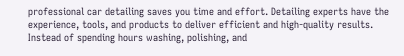professional car detailing saves you time and effort. Detailing experts have the experience, tools, and products to deliver efficient and high-quality results. Instead of spending hours washing, polishing, and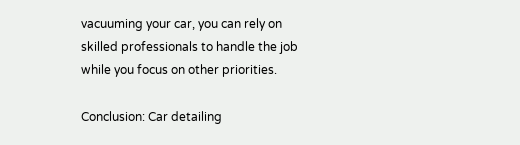vacuuming your car, you can rely on skilled professionals to handle the job while you focus on other priorities.

Conclusion: Car detailing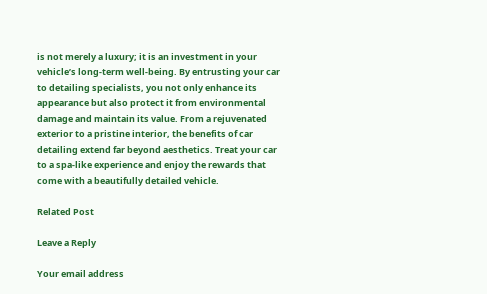is not merely a luxury; it is an investment in your vehicle’s long-term well-being. By entrusting your car to detailing specialists, you not only enhance its appearance but also protect it from environmental damage and maintain its value. From a rejuvenated exterior to a pristine interior, the benefits of car detailing extend far beyond aesthetics. Treat your car to a spa-like experience and enjoy the rewards that come with a beautifully detailed vehicle.

Related Post

Leave a Reply

Your email address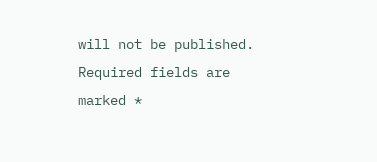will not be published. Required fields are marked *